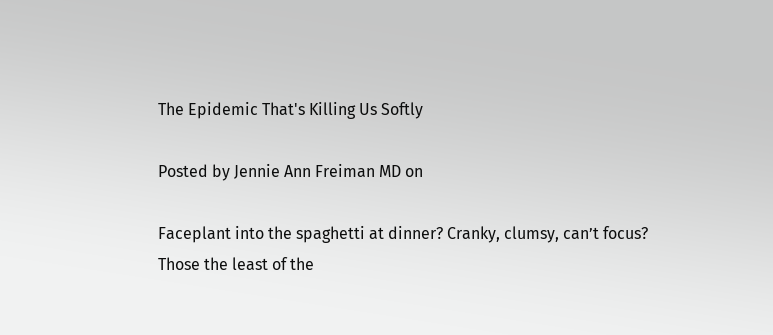The Epidemic That's Killing Us Softly

Posted by Jennie Ann Freiman MD on

Faceplant into the spaghetti at dinner? Cranky, clumsy, can’t focus? Those the least of the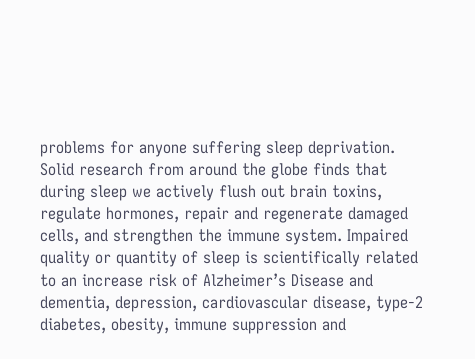problems for anyone suffering sleep deprivation. Solid research from around the globe finds that during sleep we actively flush out brain toxins, regulate hormones, repair and regenerate damaged cells, and strengthen the immune system. Impaired quality or quantity of sleep is scientifically related to an increase risk of Alzheimer’s Disease and dementia, depression, cardiovascular disease, type-2 diabetes, obesity, immune suppression and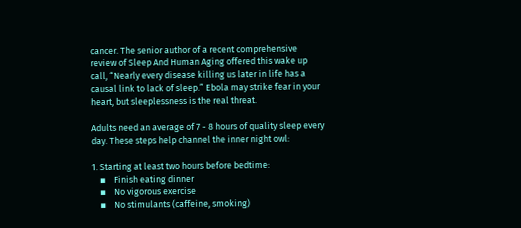cancer. The senior author of a recent comprehensive review of Sleep And Human Aging offered this wake up call, “Nearly every disease killing us later in life has a causal link to lack of sleep.” Ebola may strike fear in your heart, but sleeplessness is the real threat.

Adults need an average of 7 - 8 hours of quality sleep every day. These steps help channel the inner night owl:

1. Starting at least two hours before bedtime:
    ▪    Finish eating dinner
    ▪    No vigorous exercise
    ▪    No stimulants (caffeine, smoking)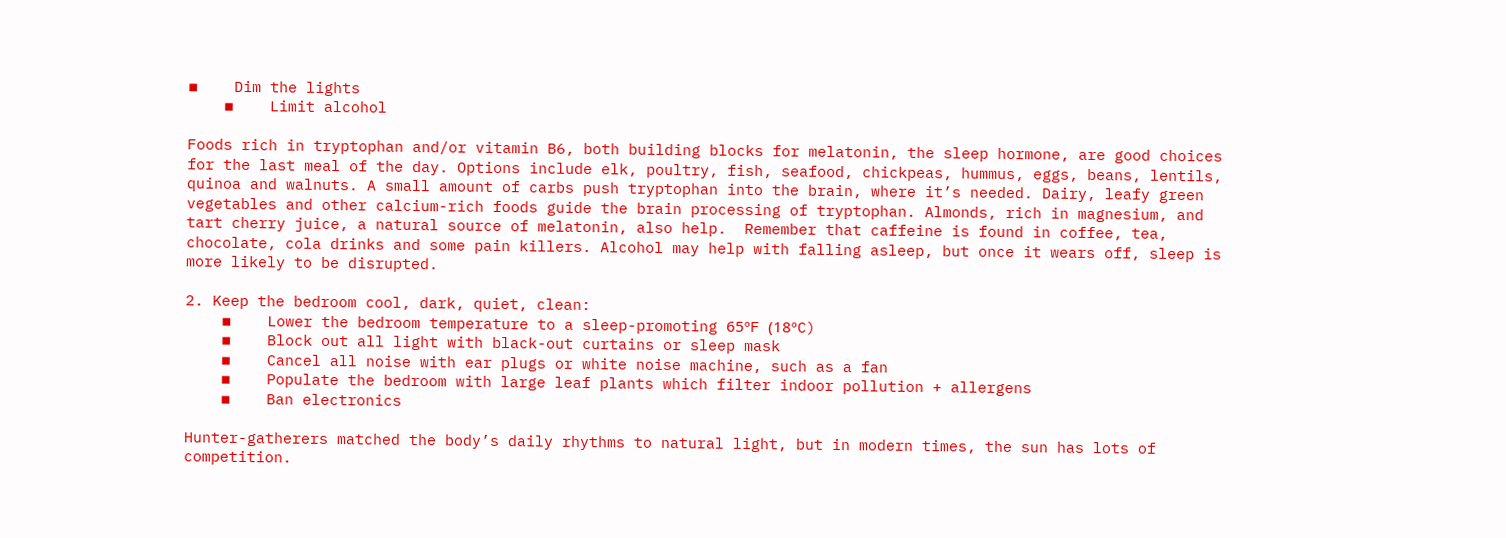▪    Dim the lights
    ▪    Limit alcohol

Foods rich in tryptophan and/or vitamin B6, both building blocks for melatonin, the sleep hormone, are good choices for the last meal of the day. Options include elk, poultry, fish, seafood, chickpeas, hummus, eggs, beans, lentils, quinoa and walnuts. A small amount of carbs push tryptophan into the brain, where it’s needed. Dairy, leafy green vegetables and other calcium-rich foods guide the brain processing of tryptophan. Almonds, rich in magnesium, and tart cherry juice, a natural source of melatonin, also help.  Remember that caffeine is found in coffee, tea, chocolate, cola drinks and some pain killers. Alcohol may help with falling asleep, but once it wears off, sleep is more likely to be disrupted.

2. Keep the bedroom cool, dark, quiet, clean:
    ▪    Lower the bedroom temperature to a sleep-promoting 65ºF (18ºC)
    ▪    Block out all light with black-out curtains or sleep mask
    ▪    Cancel all noise with ear plugs or white noise machine, such as a fan
    ▪    Populate the bedroom with large leaf plants which filter indoor pollution + allergens
    ▪    Ban electronics

Hunter-gatherers matched the body’s daily rhythms to natural light, but in modern times, the sun has lots of competition.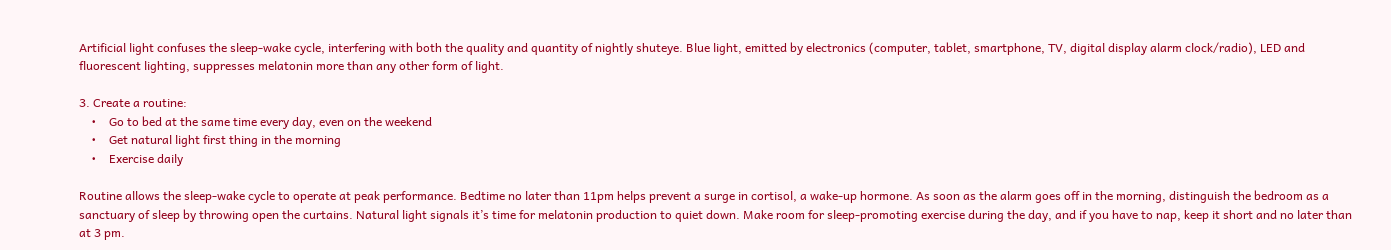Artificial light confuses the sleep-wake cycle, interfering with both the quality and quantity of nightly shuteye. Blue light, emitted by electronics (computer, tablet, smartphone, TV, digital display alarm clock/radio), LED and fluorescent lighting, suppresses melatonin more than any other form of light.

3. Create a routine:
    •    Go to bed at the same time every day, even on the weekend
    •    Get natural light first thing in the morning
    •    Exercise daily

Routine allows the sleep-wake cycle to operate at peak performance. Bedtime no later than 11pm helps prevent a surge in cortisol, a wake-up hormone. As soon as the alarm goes off in the morning, distinguish the bedroom as a sanctuary of sleep by throwing open the curtains. Natural light signals it’s time for melatonin production to quiet down. Make room for sleep-promoting exercise during the day, and if you have to nap, keep it short and no later than at 3 pm.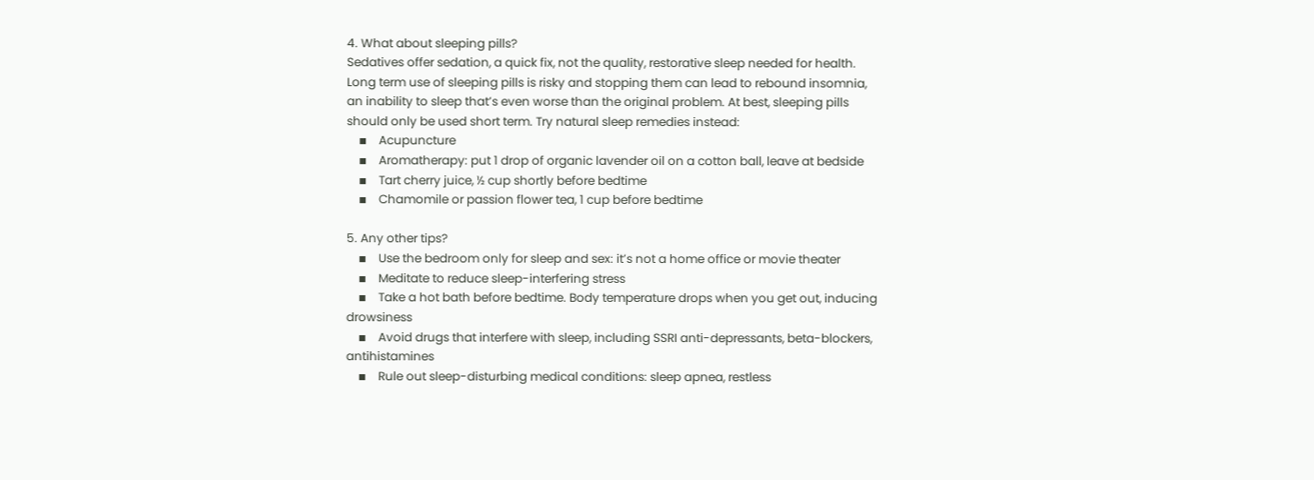4. What about sleeping pills?
Sedatives offer sedation, a quick fix, not the quality, restorative sleep needed for health. Long term use of sleeping pills is risky and stopping them can lead to rebound insomnia, an inability to sleep that’s even worse than the original problem. At best, sleeping pills should only be used short term. Try natural sleep remedies instead:
    ▪    Acupuncture
    ▪    Aromatherapy: put 1 drop of organic lavender oil on a cotton ball, leave at bedside
    ▪    Tart cherry juice, ½ cup shortly before bedtime
    ▪    Chamomile or passion flower tea, 1 cup before bedtime

5. Any other tips?
    ▪    Use the bedroom only for sleep and sex: it’s not a home office or movie theater
    ▪    Meditate to reduce sleep-interfering stress
    ▪    Take a hot bath before bedtime. Body temperature drops when you get out, inducing drowsiness
    ▪    Avoid drugs that interfere with sleep, including SSRI anti-depressants, beta-blockers, antihistamines
    ▪    Rule out sleep-disturbing medical conditions: sleep apnea, restless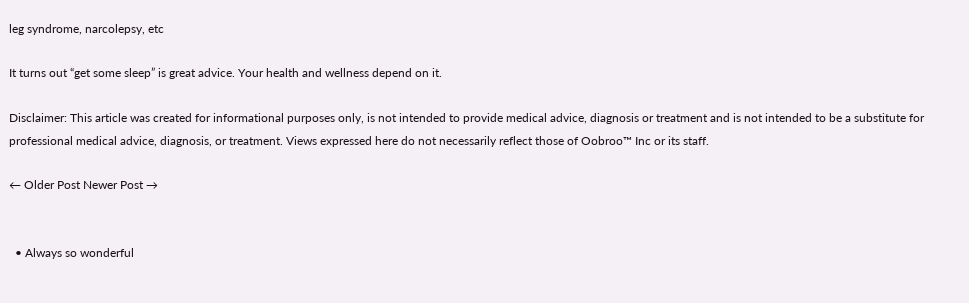leg syndrome, narcolepsy, etc

It turns out “get some sleep” is great advice. Your health and wellness depend on it.

Disclaimer: This article was created for informational purposes only, is not intended to provide medical advice, diagnosis or treatment and is not intended to be a substitute for professional medical advice, diagnosis, or treatment. Views expressed here do not necessarily reflect those of Oobroo™ Inc or its staff.

← Older Post Newer Post →


  • Always so wonderful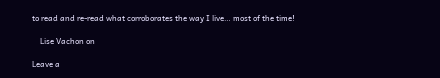to read and re-read what corroborates the way I live… most of the time!

    Lise Vachon on

Leave a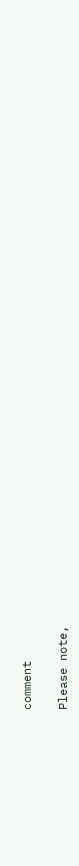comment

Please note,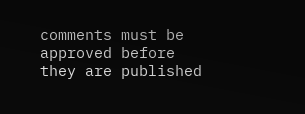comments must be approved before they are published